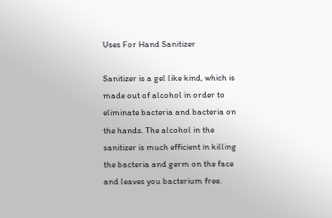Uses For Hand Sanitizer

Sanitizer is a gel like kind, which is made out of alcohol in order to eliminate bacteria and bacteria on the hands. The alcohol in the sanitizer is much efficient in killing the bacteria and germ on the face and leaves you bacterium free.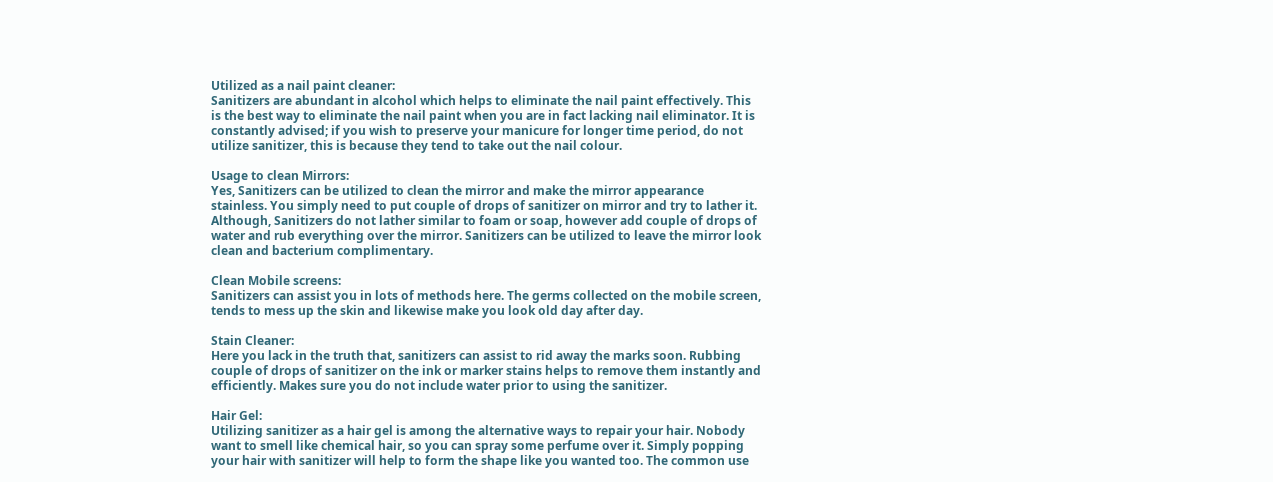Utilized as a nail paint cleaner:
Sanitizers are abundant in alcohol which helps to eliminate the nail paint effectively. This is the best way to eliminate the nail paint when you are in fact lacking nail eliminator. It is constantly advised; if you wish to preserve your manicure for longer time period, do not utilize sanitizer, this is because they tend to take out the nail colour.

Usage to clean Mirrors:
Yes, Sanitizers can be utilized to clean the mirror and make the mirror appearance stainless. You simply need to put couple of drops of sanitizer on mirror and try to lather it. Although, Sanitizers do not lather similar to foam or soap, however add couple of drops of water and rub everything over the mirror. Sanitizers can be utilized to leave the mirror look clean and bacterium complimentary.

Clean Mobile screens:
Sanitizers can assist you in lots of methods here. The germs collected on the mobile screen, tends to mess up the skin and likewise make you look old day after day.

Stain Cleaner:
Here you lack in the truth that, sanitizers can assist to rid away the marks soon. Rubbing couple of drops of sanitizer on the ink or marker stains helps to remove them instantly and efficiently. Makes sure you do not include water prior to using the sanitizer.

Hair Gel:
Utilizing sanitizer as a hair gel is among the alternative ways to repair your hair. Nobody want to smell like chemical hair, so you can spray some perfume over it. Simply popping your hair with sanitizer will help to form the shape like you wanted too. The common use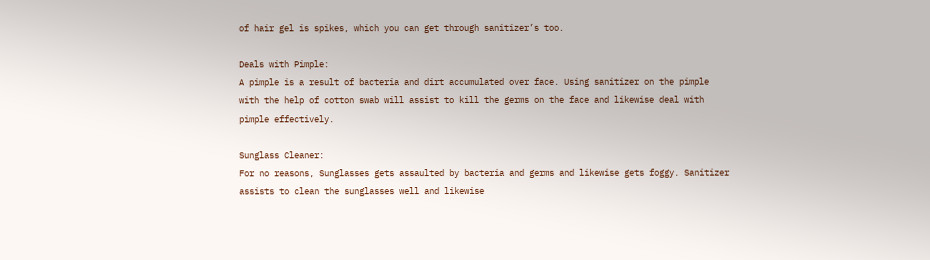of hair gel is spikes, which you can get through sanitizer’s too.

Deals with Pimple:
A pimple is a result of bacteria and dirt accumulated over face. Using sanitizer on the pimple with the help of cotton swab will assist to kill the germs on the face and likewise deal with pimple effectively.

Sunglass Cleaner:
For no reasons, Sunglasses gets assaulted by bacteria and germs and likewise gets foggy. Sanitizer assists to clean the sunglasses well and likewise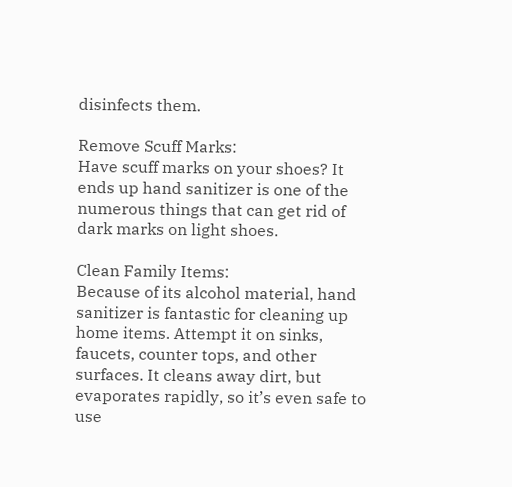disinfects them.

Remove Scuff Marks:
Have scuff marks on your shoes? It ends up hand sanitizer is one of the numerous things that can get rid of dark marks on light shoes.

Clean Family Items:
Because of its alcohol material, hand sanitizer is fantastic for cleaning up home items. Attempt it on sinks, faucets, counter tops, and other surfaces. It cleans away dirt, but evaporates rapidly, so it’s even safe to use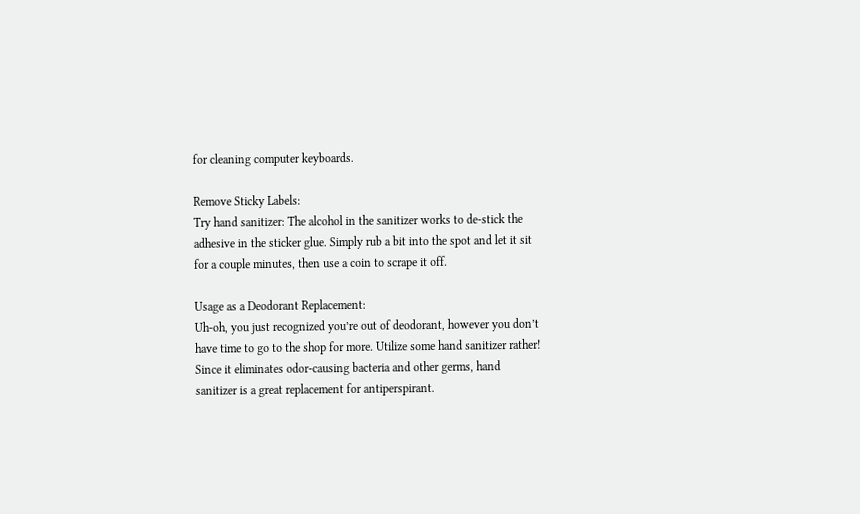for cleaning computer keyboards.

Remove Sticky Labels:
Try hand sanitizer: The alcohol in the sanitizer works to de-stick the adhesive in the sticker glue. Simply rub a bit into the spot and let it sit for a couple minutes, then use a coin to scrape it off.

Usage as a Deodorant Replacement:
Uh-oh, you just recognized you’re out of deodorant, however you don’t have time to go to the shop for more. Utilize some hand sanitizer rather! Since it eliminates odor-causing bacteria and other germs, hand sanitizer is a great replacement for antiperspirant.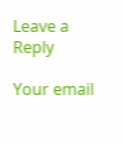Leave a Reply

Your email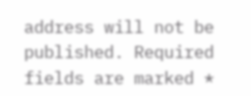address will not be published. Required fields are marked *